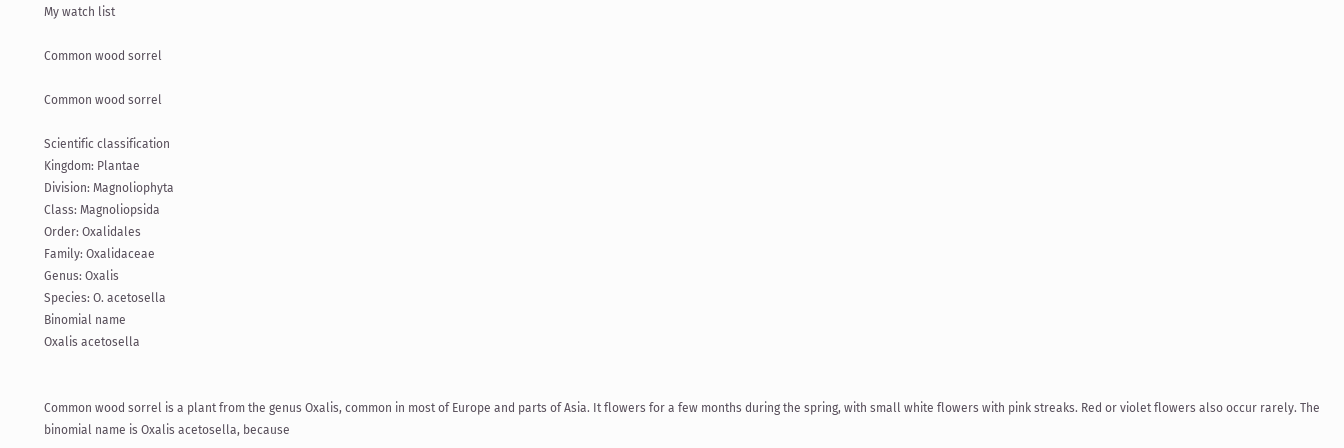My watch list

Common wood sorrel

Common wood sorrel

Scientific classification
Kingdom: Plantae
Division: Magnoliophyta
Class: Magnoliopsida
Order: Oxalidales
Family: Oxalidaceae
Genus: Oxalis
Species: O. acetosella
Binomial name
Oxalis acetosella


Common wood sorrel is a plant from the genus Oxalis, common in most of Europe and parts of Asia. It flowers for a few months during the spring, with small white flowers with pink streaks. Red or violet flowers also occur rarely. The binomial name is Oxalis acetosella, because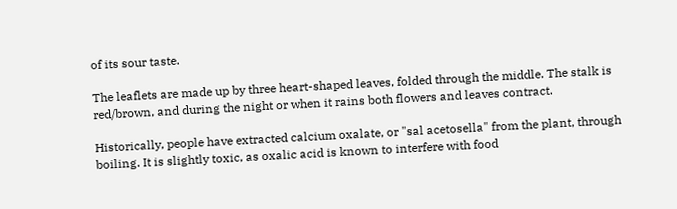of its sour taste.

The leaflets are made up by three heart-shaped leaves, folded through the middle. The stalk is red/brown, and during the night or when it rains both flowers and leaves contract.

Historically, people have extracted calcium oxalate, or "sal acetosella" from the plant, through boiling. It is slightly toxic, as oxalic acid is known to interfere with food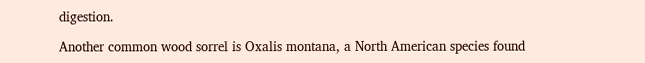digestion.

Another common wood sorrel is Oxalis montana, a North American species found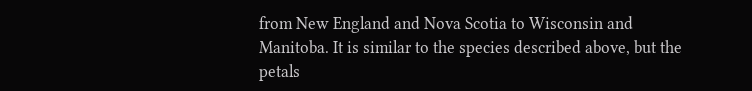from New England and Nova Scotia to Wisconsin and Manitoba. It is similar to the species described above, but the petals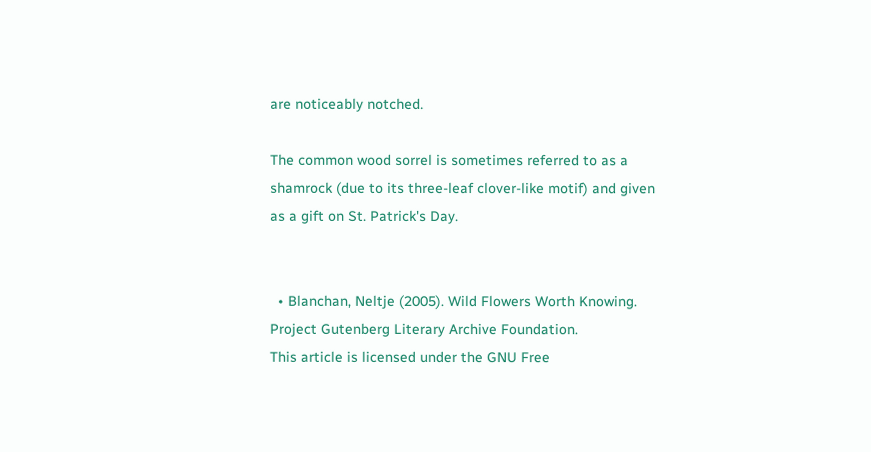are noticeably notched.

The common wood sorrel is sometimes referred to as a shamrock (due to its three-leaf clover-like motif) and given as a gift on St. Patrick's Day.


  • Blanchan, Neltje (2005). Wild Flowers Worth Knowing. Project Gutenberg Literary Archive Foundation.
This article is licensed under the GNU Free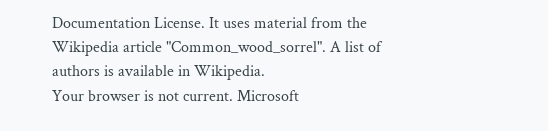Documentation License. It uses material from the Wikipedia article "Common_wood_sorrel". A list of authors is available in Wikipedia.
Your browser is not current. Microsoft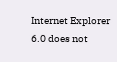Internet Explorer 6.0 does not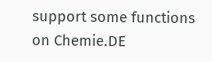support some functions on Chemie.DE